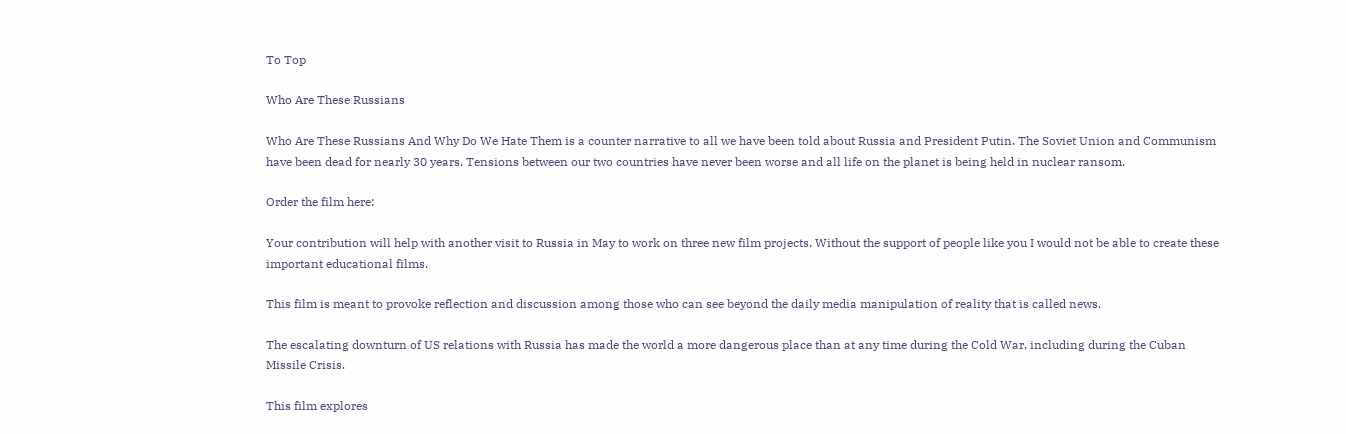To Top

Who Are These Russians

Who Are These Russians And Why Do We Hate Them is a counter narrative to all we have been told about Russia and President Putin. The Soviet Union and Communism have been dead for nearly 30 years. Tensions between our two countries have never been worse and all life on the planet is being held in nuclear ransom.

Order the film here:

Your contribution will help with another visit to Russia in May to work on three new film projects. Without the support of people like you I would not be able to create these important educational films.

This film is meant to provoke reflection and discussion among those who can see beyond the daily media manipulation of reality that is called news.

The escalating downturn of US relations with Russia has made the world a more dangerous place than at any time during the Cold War, including during the Cuban Missile Crisis.

This film explores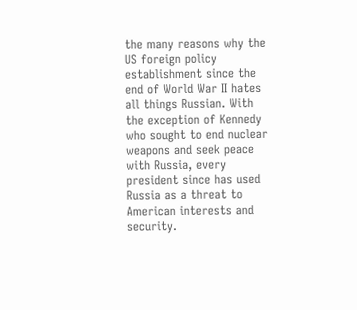the many reasons why the US foreign policy establishment since the end of World War II hates all things Russian. With the exception of Kennedy who sought to end nuclear weapons and seek peace with Russia, every president since has used Russia as a threat to American interests and security.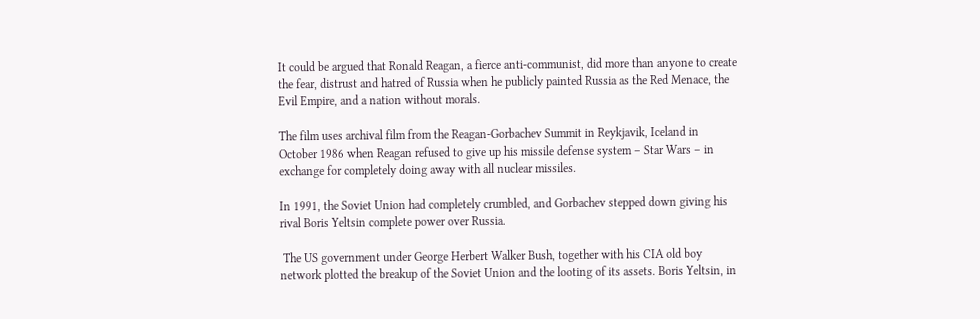It could be argued that Ronald Reagan, a fierce anti-communist, did more than anyone to create the fear, distrust and hatred of Russia when he publicly painted Russia as the Red Menace, the Evil Empire, and a nation without morals.

The film uses archival film from the Reagan-Gorbachev Summit in Reykjavik, Iceland in October 1986 when Reagan refused to give up his missile defense system – Star Wars – in exchange for completely doing away with all nuclear missiles.

In 1991, the Soviet Union had completely crumbled, and Gorbachev stepped down giving his rival Boris Yeltsin complete power over Russia.

 The US government under George Herbert Walker Bush, together with his CIA old boy network plotted the breakup of the Soviet Union and the looting of its assets. Boris Yeltsin, in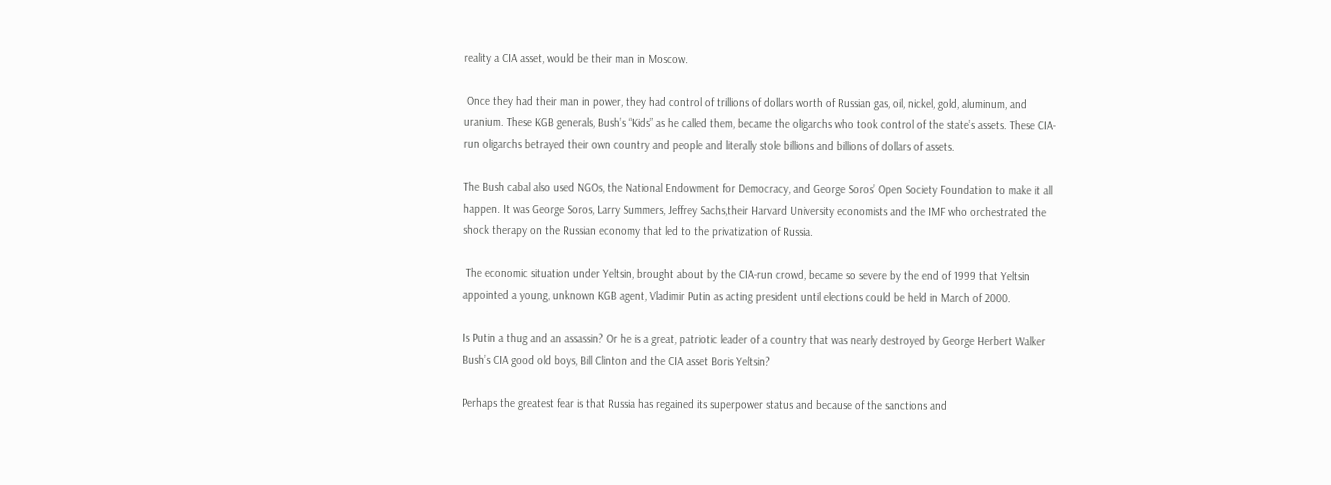reality a CIA asset, would be their man in Moscow.

 Once they had their man in power, they had control of trillions of dollars worth of Russian gas, oil, nickel, gold, aluminum, and uranium. These KGB generals, Bush’s “Kids” as he called them, became the oligarchs who took control of the state’s assets. These CIA-run oligarchs betrayed their own country and people and literally stole billions and billions of dollars of assets.

The Bush cabal also used NGOs, the National Endowment for Democracy, and George Soros’ Open Society Foundation to make it all happen. It was George Soros, Larry Summers, Jeffrey Sachs,their Harvard University economists and the IMF who orchestrated the shock therapy on the Russian economy that led to the privatization of Russia.

 The economic situation under Yeltsin, brought about by the CIA-run crowd, became so severe by the end of 1999 that Yeltsin appointed a young, unknown KGB agent, Vladimir Putin as acting president until elections could be held in March of 2000.

Is Putin a thug and an assassin? Or he is a great, patriotic leader of a country that was nearly destroyed by George Herbert Walker Bush’s CIA good old boys, Bill Clinton and the CIA asset Boris Yeltsin?

Perhaps the greatest fear is that Russia has regained its superpower status and because of the sanctions and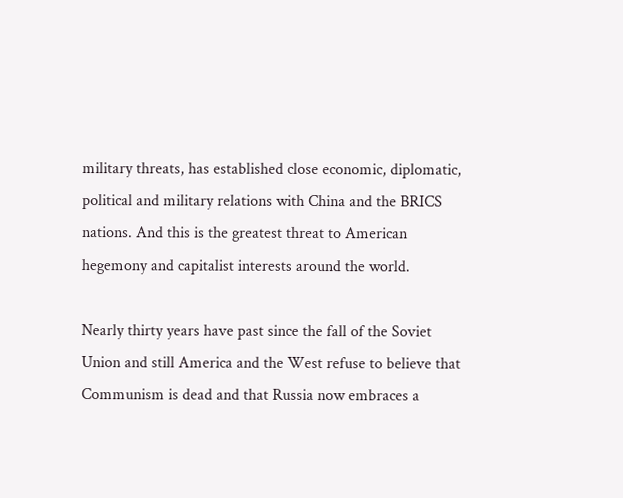military threats, has established close economic, diplomatic, political and military relations with China and the BRICS nations. And this is the greatest threat to American hegemony and capitalist interests around the world.

Nearly thirty years have past since the fall of the Soviet Union and still America and the West refuse to believe that Communism is dead and that Russia now embraces a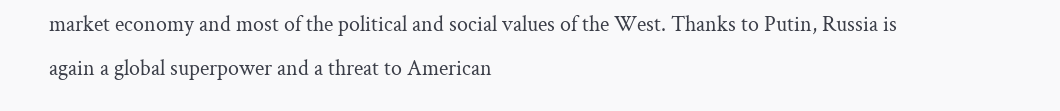market economy and most of the political and social values of the West. Thanks to Putin, Russia is again a global superpower and a threat to American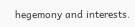hegemony and interests.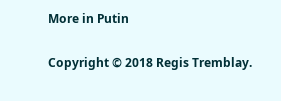More in Putin

Copyright © 2018 Regis Tremblay.